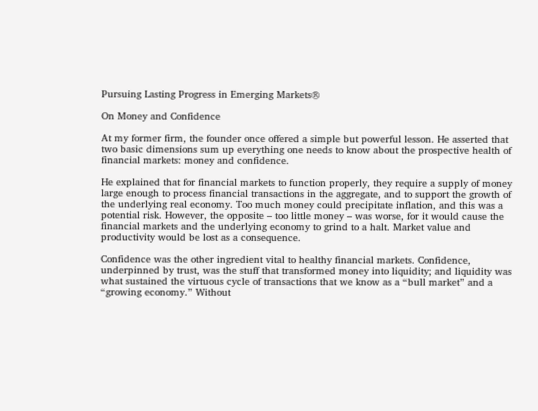Pursuing Lasting Progress in Emerging Markets®

On Money and Confidence

At my former firm, the founder once offered a simple but powerful lesson. He asserted that two basic dimensions sum up everything one needs to know about the prospective health of financial markets: money and confidence.

He explained that for financial markets to function properly, they require a supply of money large enough to process financial transactions in the aggregate, and to support the growth of the underlying real economy. Too much money could precipitate inflation, and this was a potential risk. However, the opposite – too little money – was worse, for it would cause the financial markets and the underlying economy to grind to a halt. Market value and productivity would be lost as a consequence.

Confidence was the other ingredient vital to healthy financial markets. Confidence, underpinned by trust, was the stuff that transformed money into liquidity; and liquidity was what sustained the virtuous cycle of transactions that we know as a “bull market” and a “growing economy.” Without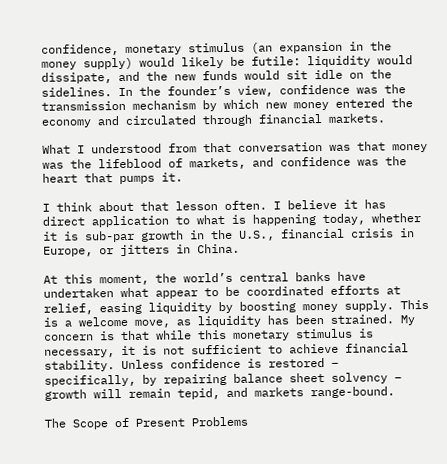confidence, monetary stimulus (an expansion in the money supply) would likely be futile: liquidity would dissipate, and the new funds would sit idle on the sidelines. In the founder’s view, confidence was the transmission mechanism by which new money entered the economy and circulated through financial markets.

What I understood from that conversation was that money was the lifeblood of markets, and confidence was the heart that pumps it.

I think about that lesson often. I believe it has direct application to what is happening today, whether it is sub-par growth in the U.S., financial crisis in Europe, or jitters in China.

At this moment, the world’s central banks have undertaken what appear to be coordinated efforts at relief, easing liquidity by boosting money supply. This is a welcome move, as liquidity has been strained. My concern is that while this monetary stimulus is necessary, it is not sufficient to achieve financial stability. Unless confidence is restored – specifically, by repairing balance sheet solvency – growth will remain tepid, and markets range-bound.

The Scope of Present Problems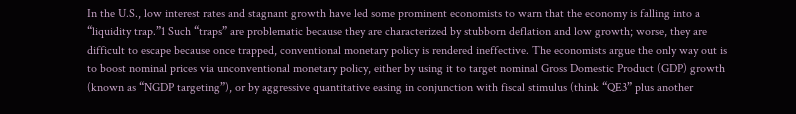In the U.S., low interest rates and stagnant growth have led some prominent economists to warn that the economy is falling into a “liquidity trap.”1 Such “traps” are problematic because they are characterized by stubborn deflation and low growth; worse, they are difficult to escape because once trapped, conventional monetary policy is rendered ineffective. The economists argue the only way out is to boost nominal prices via unconventional monetary policy, either by using it to target nominal Gross Domestic Product (GDP) growth (known as “NGDP targeting”), or by aggressive quantitative easing in conjunction with fiscal stimulus (think “QE3” plus another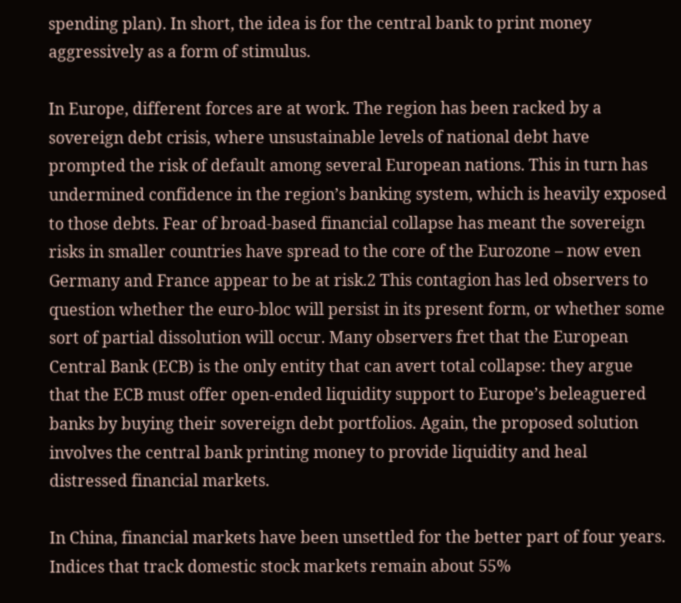spending plan). In short, the idea is for the central bank to print money aggressively as a form of stimulus.

In Europe, different forces are at work. The region has been racked by a sovereign debt crisis, where unsustainable levels of national debt have prompted the risk of default among several European nations. This in turn has undermined confidence in the region’s banking system, which is heavily exposed to those debts. Fear of broad-based financial collapse has meant the sovereign risks in smaller countries have spread to the core of the Eurozone – now even Germany and France appear to be at risk.2 This contagion has led observers to question whether the euro-bloc will persist in its present form, or whether some sort of partial dissolution will occur. Many observers fret that the European Central Bank (ECB) is the only entity that can avert total collapse: they argue that the ECB must offer open-ended liquidity support to Europe’s beleaguered banks by buying their sovereign debt portfolios. Again, the proposed solution involves the central bank printing money to provide liquidity and heal distressed financial markets.

In China, financial markets have been unsettled for the better part of four years. Indices that track domestic stock markets remain about 55%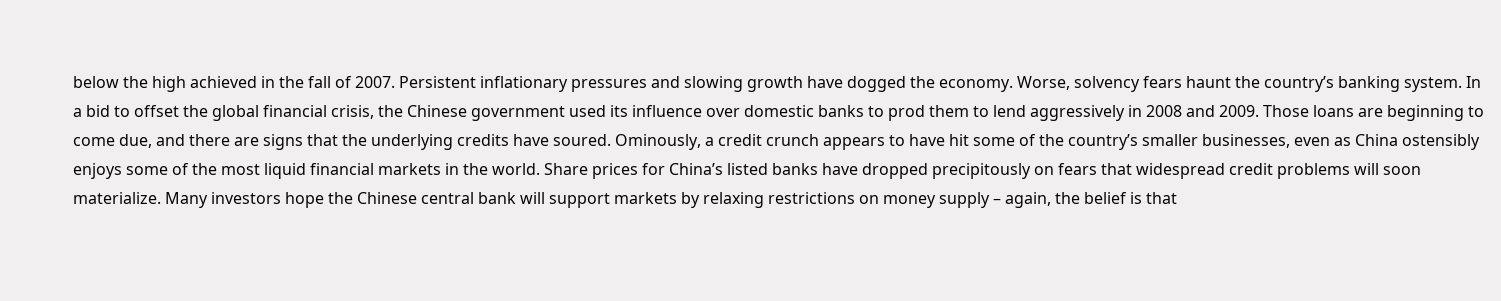below the high achieved in the fall of 2007. Persistent inflationary pressures and slowing growth have dogged the economy. Worse, solvency fears haunt the country’s banking system. In a bid to offset the global financial crisis, the Chinese government used its influence over domestic banks to prod them to lend aggressively in 2008 and 2009. Those loans are beginning to come due, and there are signs that the underlying credits have soured. Ominously, a credit crunch appears to have hit some of the country’s smaller businesses, even as China ostensibly enjoys some of the most liquid financial markets in the world. Share prices for China’s listed banks have dropped precipitously on fears that widespread credit problems will soon materialize. Many investors hope the Chinese central bank will support markets by relaxing restrictions on money supply – again, the belief is that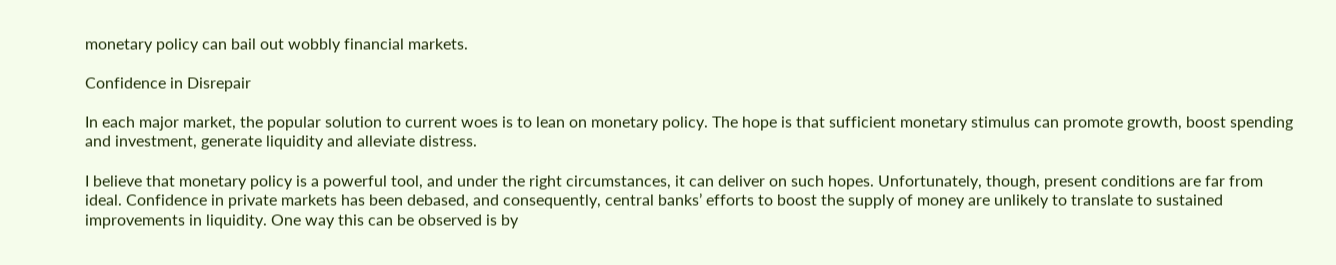monetary policy can bail out wobbly financial markets.

Confidence in Disrepair

In each major market, the popular solution to current woes is to lean on monetary policy. The hope is that sufficient monetary stimulus can promote growth, boost spending and investment, generate liquidity and alleviate distress.

I believe that monetary policy is a powerful tool, and under the right circumstances, it can deliver on such hopes. Unfortunately, though, present conditions are far from ideal. Confidence in private markets has been debased, and consequently, central banks’ efforts to boost the supply of money are unlikely to translate to sustained improvements in liquidity. One way this can be observed is by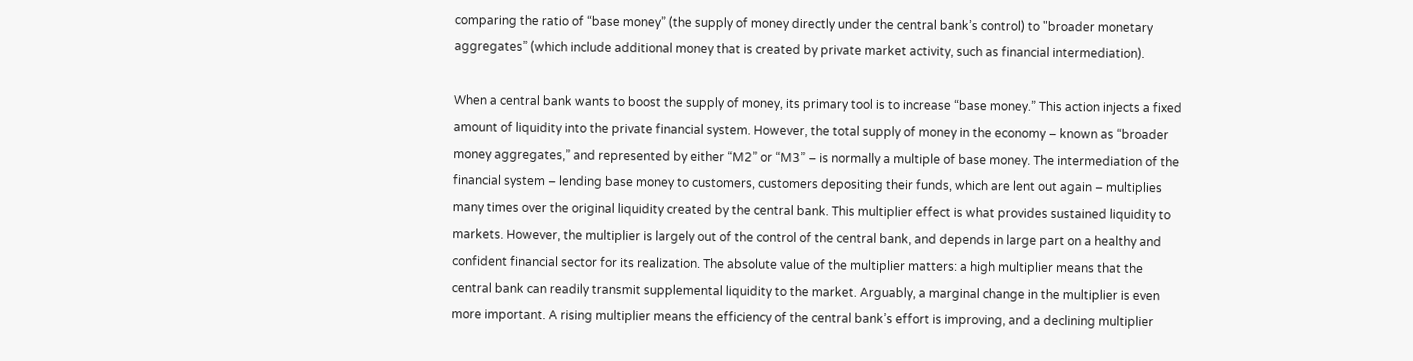comparing the ratio of “base money” (the supply of money directly under the central bank’s control) to "broader monetary aggregates” (which include additional money that is created by private market activity, such as financial intermediation).

When a central bank wants to boost the supply of money, its primary tool is to increase “base money.” This action injects a fixed amount of liquidity into the private financial system. However, the total supply of money in the economy – known as “broader money aggregates,” and represented by either “M2” or “M3” – is normally a multiple of base money. The intermediation of the financial system – lending base money to customers, customers depositing their funds, which are lent out again – multiplies many times over the original liquidity created by the central bank. This multiplier effect is what provides sustained liquidity to markets. However, the multiplier is largely out of the control of the central bank, and depends in large part on a healthy and confident financial sector for its realization. The absolute value of the multiplier matters: a high multiplier means that the central bank can readily transmit supplemental liquidity to the market. Arguably, a marginal change in the multiplier is even more important. A rising multiplier means the efficiency of the central bank’s effort is improving, and a declining multiplier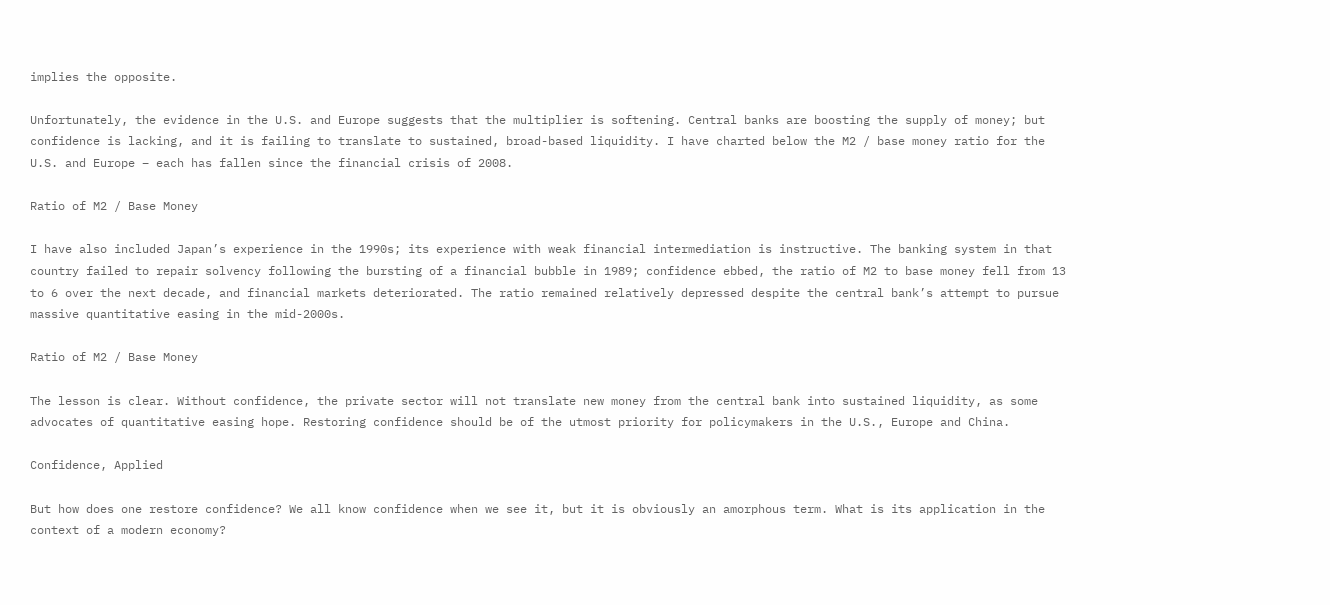implies the opposite.

Unfortunately, the evidence in the U.S. and Europe suggests that the multiplier is softening. Central banks are boosting the supply of money; but confidence is lacking, and it is failing to translate to sustained, broad-based liquidity. I have charted below the M2 / base money ratio for the U.S. and Europe – each has fallen since the financial crisis of 2008.

Ratio of M2 / Base Money

I have also included Japan’s experience in the 1990s; its experience with weak financial intermediation is instructive. The banking system in that country failed to repair solvency following the bursting of a financial bubble in 1989; confidence ebbed, the ratio of M2 to base money fell from 13 to 6 over the next decade, and financial markets deteriorated. The ratio remained relatively depressed despite the central bank’s attempt to pursue massive quantitative easing in the mid-2000s.

Ratio of M2 / Base Money

The lesson is clear. Without confidence, the private sector will not translate new money from the central bank into sustained liquidity, as some advocates of quantitative easing hope. Restoring confidence should be of the utmost priority for policymakers in the U.S., Europe and China.

Confidence, Applied

But how does one restore confidence? We all know confidence when we see it, but it is obviously an amorphous term. What is its application in the context of a modern economy?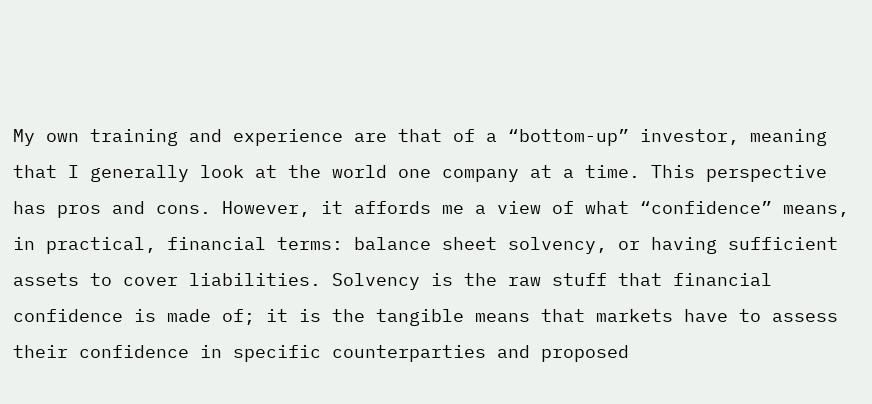My own training and experience are that of a “bottom-up” investor, meaning that I generally look at the world one company at a time. This perspective has pros and cons. However, it affords me a view of what “confidence” means, in practical, financial terms: balance sheet solvency, or having sufficient assets to cover liabilities. Solvency is the raw stuff that financial confidence is made of; it is the tangible means that markets have to assess their confidence in specific counterparties and proposed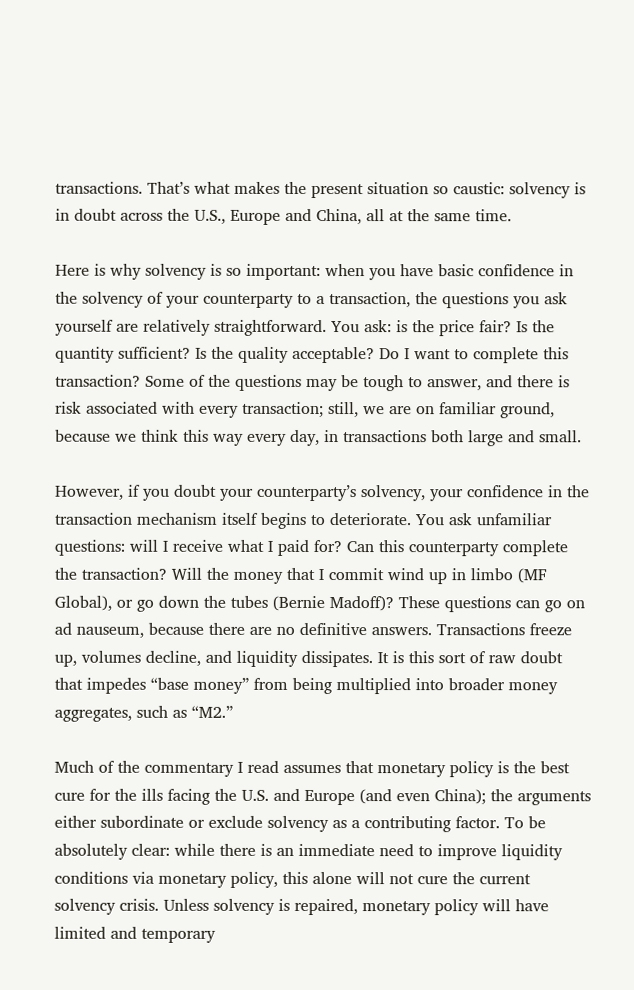transactions. That’s what makes the present situation so caustic: solvency is in doubt across the U.S., Europe and China, all at the same time.

Here is why solvency is so important: when you have basic confidence in the solvency of your counterparty to a transaction, the questions you ask yourself are relatively straightforward. You ask: is the price fair? Is the quantity sufficient? Is the quality acceptable? Do I want to complete this transaction? Some of the questions may be tough to answer, and there is risk associated with every transaction; still, we are on familiar ground, because we think this way every day, in transactions both large and small.

However, if you doubt your counterparty’s solvency, your confidence in the transaction mechanism itself begins to deteriorate. You ask unfamiliar questions: will I receive what I paid for? Can this counterparty complete the transaction? Will the money that I commit wind up in limbo (MF Global), or go down the tubes (Bernie Madoff)? These questions can go on ad nauseum, because there are no definitive answers. Transactions freeze up, volumes decline, and liquidity dissipates. It is this sort of raw doubt that impedes “base money” from being multiplied into broader money aggregates, such as “M2.”

Much of the commentary I read assumes that monetary policy is the best cure for the ills facing the U.S. and Europe (and even China); the arguments either subordinate or exclude solvency as a contributing factor. To be absolutely clear: while there is an immediate need to improve liquidity conditions via monetary policy, this alone will not cure the current solvency crisis. Unless solvency is repaired, monetary policy will have limited and temporary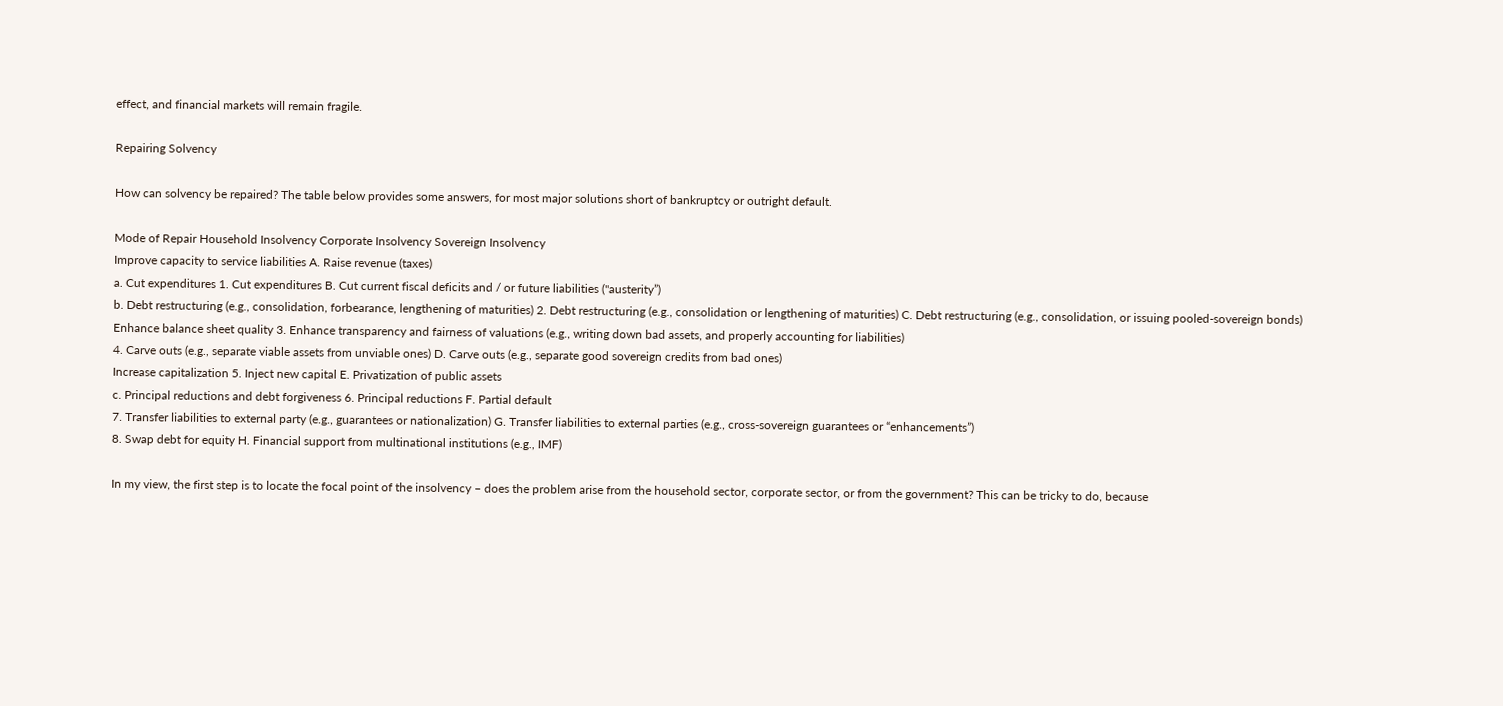effect, and financial markets will remain fragile.

Repairing Solvency

How can solvency be repaired? The table below provides some answers, for most major solutions short of bankruptcy or outright default.

Mode of Repair Household Insolvency Corporate Insolvency Sovereign Insolvency
Improve capacity to service liabilities A. Raise revenue (taxes)
a. Cut expenditures 1. Cut expenditures B. Cut current fiscal deficits and / or future liabilities ("austerity”)
b. Debt restructuring (e.g., consolidation, forbearance, lengthening of maturities) 2. Debt restructuring (e.g., consolidation or lengthening of maturities) C. Debt restructuring (e.g., consolidation, or issuing pooled-sovereign bonds)
Enhance balance sheet quality 3. Enhance transparency and fairness of valuations (e.g., writing down bad assets, and properly accounting for liabilities)
4. Carve outs (e.g., separate viable assets from unviable ones) D. Carve outs (e.g., separate good sovereign credits from bad ones)
Increase capitalization 5. Inject new capital E. Privatization of public assets
c. Principal reductions and debt forgiveness 6. Principal reductions F. Partial default
7. Transfer liabilities to external party (e.g., guarantees or nationalization) G. Transfer liabilities to external parties (e.g., cross-sovereign guarantees or “enhancements”)
8. Swap debt for equity H. Financial support from multinational institutions (e.g., IMF)

In my view, the first step is to locate the focal point of the insolvency – does the problem arise from the household sector, corporate sector, or from the government? This can be tricky to do, because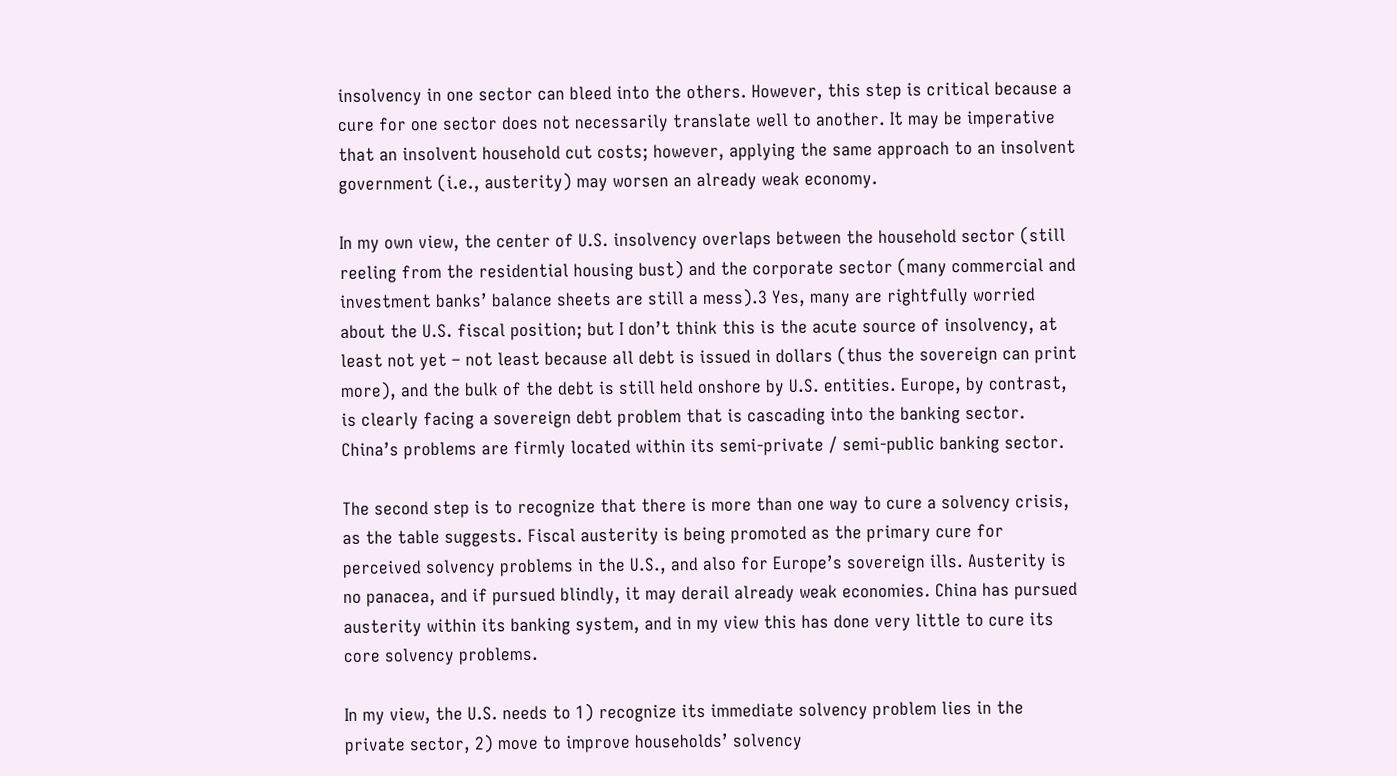insolvency in one sector can bleed into the others. However, this step is critical because a cure for one sector does not necessarily translate well to another. It may be imperative that an insolvent household cut costs; however, applying the same approach to an insolvent government (i.e., austerity) may worsen an already weak economy.

In my own view, the center of U.S. insolvency overlaps between the household sector (still reeling from the residential housing bust) and the corporate sector (many commercial and investment banks’ balance sheets are still a mess).3 Yes, many are rightfully worried about the U.S. fiscal position; but I don’t think this is the acute source of insolvency, at least not yet – not least because all debt is issued in dollars (thus the sovereign can print more), and the bulk of the debt is still held onshore by U.S. entities. Europe, by contrast, is clearly facing a sovereign debt problem that is cascading into the banking sector. China’s problems are firmly located within its semi-private / semi-public banking sector.

The second step is to recognize that there is more than one way to cure a solvency crisis, as the table suggests. Fiscal austerity is being promoted as the primary cure for perceived solvency problems in the U.S., and also for Europe’s sovereign ills. Austerity is no panacea, and if pursued blindly, it may derail already weak economies. China has pursued austerity within its banking system, and in my view this has done very little to cure its core solvency problems.

In my view, the U.S. needs to 1) recognize its immediate solvency problem lies in the private sector, 2) move to improve households’ solvency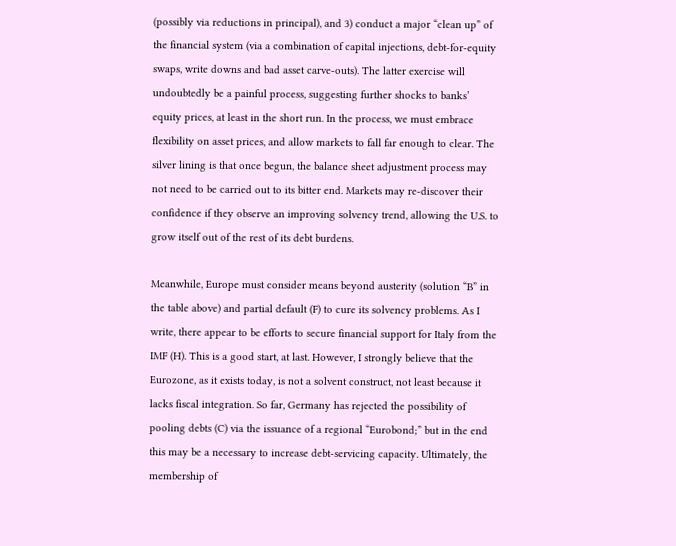(possibly via reductions in principal), and 3) conduct a major “clean up” of the financial system (via a combination of capital injections, debt-for-equity swaps, write downs and bad asset carve-outs). The latter exercise will undoubtedly be a painful process, suggesting further shocks to banks’ equity prices, at least in the short run. In the process, we must embrace flexibility on asset prices, and allow markets to fall far enough to clear. The silver lining is that once begun, the balance sheet adjustment process may not need to be carried out to its bitter end. Markets may re-discover their confidence if they observe an improving solvency trend, allowing the U.S. to grow itself out of the rest of its debt burdens.

Meanwhile, Europe must consider means beyond austerity (solution “B” in the table above) and partial default (F) to cure its solvency problems. As I write, there appear to be efforts to secure financial support for Italy from the IMF (H). This is a good start, at last. However, I strongly believe that the Eurozone, as it exists today, is not a solvent construct, not least because it lacks fiscal integration. So far, Germany has rejected the possibility of pooling debts (C) via the issuance of a regional “Eurobond;” but in the end this may be a necessary to increase debt-servicing capacity. Ultimately, the membership of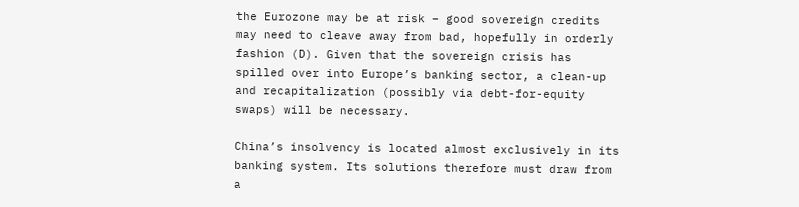the Eurozone may be at risk – good sovereign credits may need to cleave away from bad, hopefully in orderly fashion (D). Given that the sovereign crisis has spilled over into Europe’s banking sector, a clean-up and recapitalization (possibly via debt-for-equity swaps) will be necessary.

China’s insolvency is located almost exclusively in its banking system. Its solutions therefore must draw from a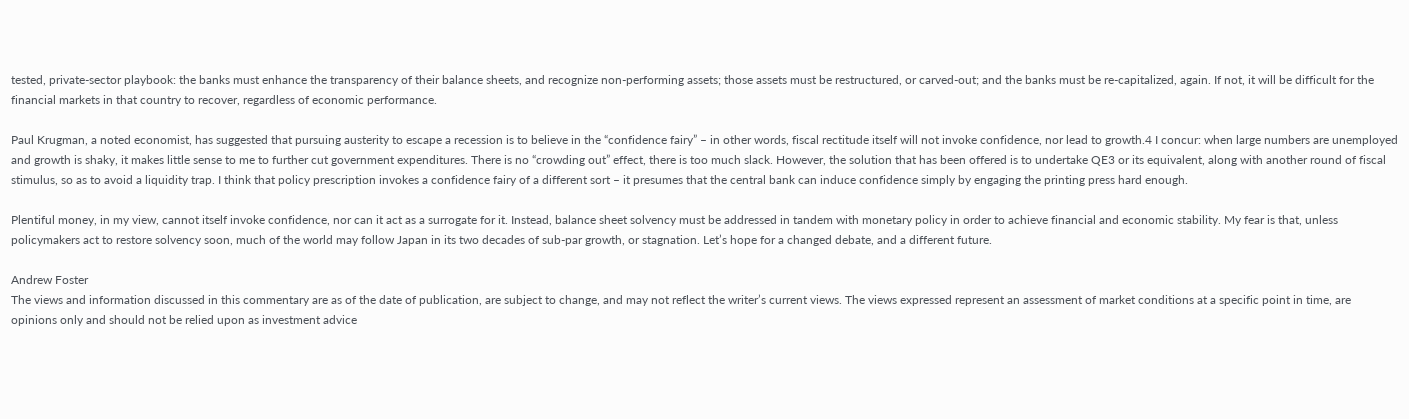tested, private-sector playbook: the banks must enhance the transparency of their balance sheets, and recognize non-performing assets; those assets must be restructured, or carved-out; and the banks must be re-capitalized, again. If not, it will be difficult for the financial markets in that country to recover, regardless of economic performance.

Paul Krugman, a noted economist, has suggested that pursuing austerity to escape a recession is to believe in the “confidence fairy” – in other words, fiscal rectitude itself will not invoke confidence, nor lead to growth.4 I concur: when large numbers are unemployed and growth is shaky, it makes little sense to me to further cut government expenditures. There is no “crowding out” effect, there is too much slack. However, the solution that has been offered is to undertake QE3 or its equivalent, along with another round of fiscal stimulus, so as to avoid a liquidity trap. I think that policy prescription invokes a confidence fairy of a different sort – it presumes that the central bank can induce confidence simply by engaging the printing press hard enough.

Plentiful money, in my view, cannot itself invoke confidence, nor can it act as a surrogate for it. Instead, balance sheet solvency must be addressed in tandem with monetary policy in order to achieve financial and economic stability. My fear is that, unless policymakers act to restore solvency soon, much of the world may follow Japan in its two decades of sub-par growth, or stagnation. Let’s hope for a changed debate, and a different future.

Andrew Foster
The views and information discussed in this commentary are as of the date of publication, are subject to change, and may not reflect the writer’s current views. The views expressed represent an assessment of market conditions at a specific point in time, are opinions only and should not be relied upon as investment advice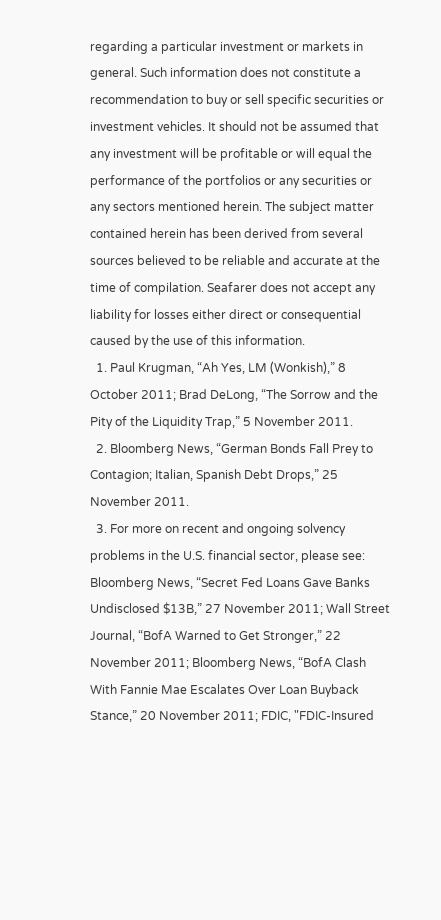regarding a particular investment or markets in general. Such information does not constitute a recommendation to buy or sell specific securities or investment vehicles. It should not be assumed that any investment will be profitable or will equal the performance of the portfolios or any securities or any sectors mentioned herein. The subject matter contained herein has been derived from several sources believed to be reliable and accurate at the time of compilation. Seafarer does not accept any liability for losses either direct or consequential caused by the use of this information.
  1. Paul Krugman, “Ah Yes, LM (Wonkish),” 8 October 2011; Brad DeLong, “The Sorrow and the Pity of the Liquidity Trap,” 5 November 2011.
  2. Bloomberg News, “German Bonds Fall Prey to Contagion; Italian, Spanish Debt Drops,” 25 November 2011.
  3. For more on recent and ongoing solvency problems in the U.S. financial sector, please see: Bloomberg News, “Secret Fed Loans Gave Banks Undisclosed $13B,” 27 November 2011; Wall Street Journal, “BofA Warned to Get Stronger,” 22 November 2011; Bloomberg News, “BofA Clash With Fannie Mae Escalates Over Loan Buyback Stance,” 20 November 2011; FDIC, "FDIC-Insured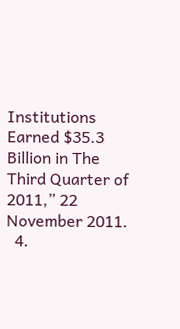Institutions Earned $35.3 Billion in The Third Quarter of 2011,” 22 November 2011.
  4.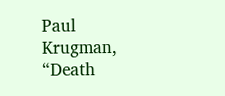Paul Krugman, “Death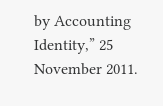by Accounting Identity,” 25 November 2011.